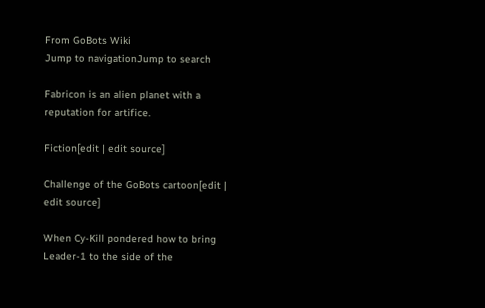From GoBots Wiki
Jump to navigationJump to search

Fabricon is an alien planet with a reputation for artifice.

Fiction[edit | edit source]

Challenge of the GoBots cartoon[edit | edit source]

When Cy-Kill pondered how to bring Leader-1 to the side of the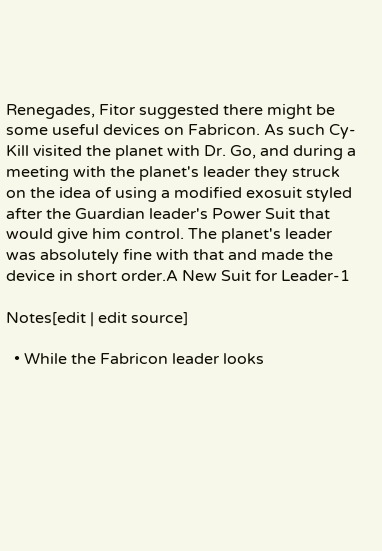Renegades, Fitor suggested there might be some useful devices on Fabricon. As such Cy-Kill visited the planet with Dr. Go, and during a meeting with the planet's leader they struck on the idea of using a modified exosuit styled after the Guardian leader's Power Suit that would give him control. The planet's leader was absolutely fine with that and made the device in short order.A New Suit for Leader-1

Notes[edit | edit source]

  • While the Fabricon leader looks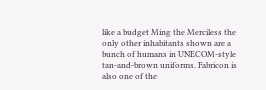like a budget Ming the Merciless the only other inhabitants shown are a bunch of humans in UNECOM-style tan-and-brown uniforms. Fabricon is also one of the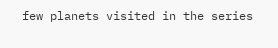few planets visited in the series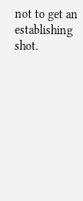not to get an establishing shot.